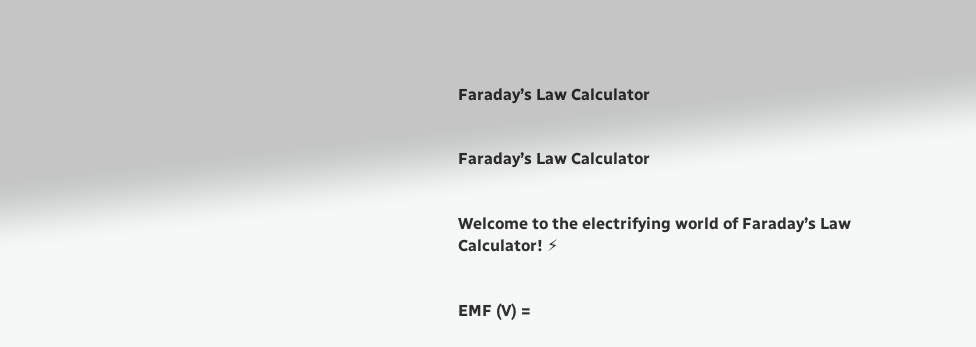Faraday’s Law Calculator


Faraday’s Law Calculator


Welcome to the electrifying world of Faraday’s Law Calculator! ⚡


EMF (V) =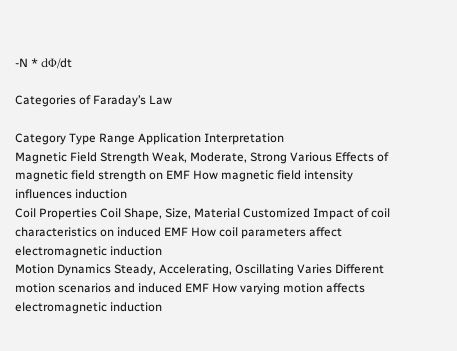-N * dΦ/dt

Categories of Faraday’s Law

Category Type Range Application Interpretation
Magnetic Field Strength Weak, Moderate, Strong Various Effects of magnetic field strength on EMF How magnetic field intensity influences induction
Coil Properties Coil Shape, Size, Material Customized Impact of coil characteristics on induced EMF How coil parameters affect electromagnetic induction
Motion Dynamics Steady, Accelerating, Oscillating Varies Different motion scenarios and induced EMF How varying motion affects electromagnetic induction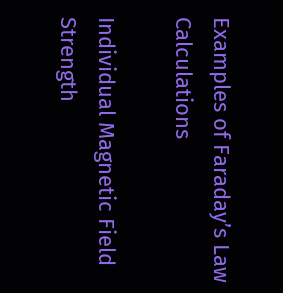Examples of Faraday’s Law Calculations

Individual Magnetic Field Strength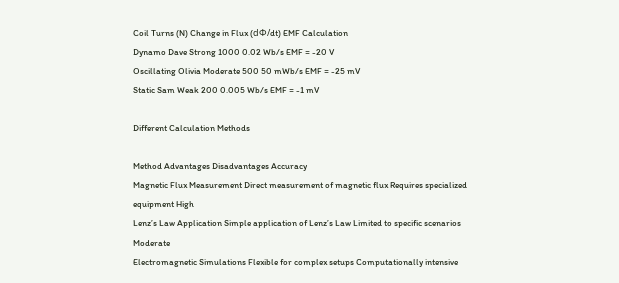Coil Turns (N) Change in Flux (dΦ/dt) EMF Calculation
Dynamo Dave Strong 1000 0.02 Wb/s EMF = -20 V
Oscillating Olivia Moderate 500 50 mWb/s EMF = -25 mV
Static Sam Weak 200 0.005 Wb/s EMF = -1 mV

Different Calculation Methods

Method Advantages Disadvantages Accuracy
Magnetic Flux Measurement Direct measurement of magnetic flux Requires specialized equipment High
Lenz’s Law Application Simple application of Lenz’s Law Limited to specific scenarios Moderate
Electromagnetic Simulations Flexible for complex setups Computationally intensive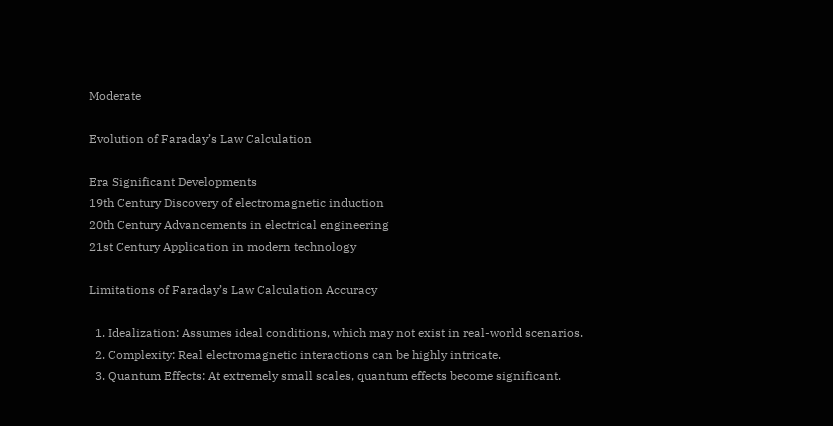Moderate

Evolution of Faraday’s Law Calculation

Era Significant Developments
19th Century Discovery of electromagnetic induction
20th Century Advancements in electrical engineering
21st Century Application in modern technology

Limitations of Faraday’s Law Calculation Accuracy

  1. Idealization: Assumes ideal conditions, which may not exist in real-world scenarios.
  2. Complexity: Real electromagnetic interactions can be highly intricate.
  3. Quantum Effects: At extremely small scales, quantum effects become significant.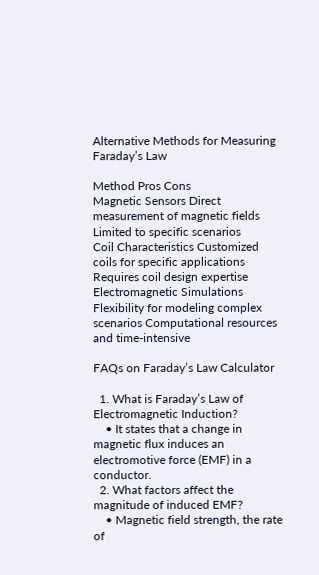Alternative Methods for Measuring Faraday’s Law

Method Pros Cons
Magnetic Sensors Direct measurement of magnetic fields Limited to specific scenarios
Coil Characteristics Customized coils for specific applications Requires coil design expertise
Electromagnetic Simulations Flexibility for modeling complex scenarios Computational resources and time-intensive

FAQs on Faraday’s Law Calculator

  1. What is Faraday’s Law of Electromagnetic Induction?
    • It states that a change in magnetic flux induces an electromotive force (EMF) in a conductor.
  2. What factors affect the magnitude of induced EMF?
    • Magnetic field strength, the rate of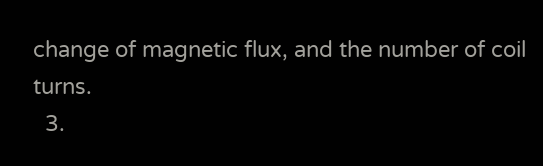change of magnetic flux, and the number of coil turns.
  3.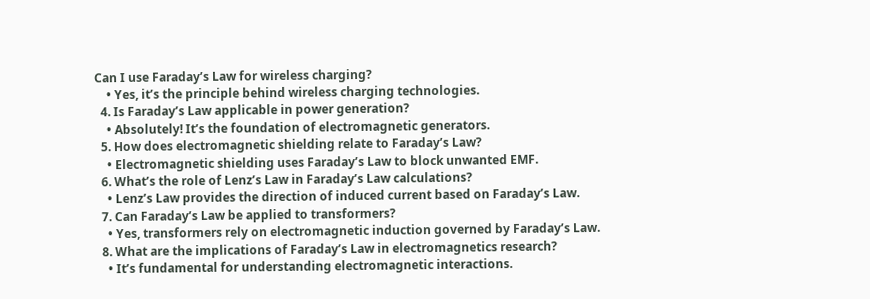Can I use Faraday’s Law for wireless charging?
    • Yes, it’s the principle behind wireless charging technologies.
  4. Is Faraday’s Law applicable in power generation?
    • Absolutely! It’s the foundation of electromagnetic generators.
  5. How does electromagnetic shielding relate to Faraday’s Law?
    • Electromagnetic shielding uses Faraday’s Law to block unwanted EMF.
  6. What’s the role of Lenz’s Law in Faraday’s Law calculations?
    • Lenz’s Law provides the direction of induced current based on Faraday’s Law.
  7. Can Faraday’s Law be applied to transformers?
    • Yes, transformers rely on electromagnetic induction governed by Faraday’s Law.
  8. What are the implications of Faraday’s Law in electromagnetics research?
    • It’s fundamental for understanding electromagnetic interactions.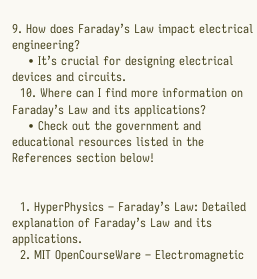9. How does Faraday’s Law impact electrical engineering?
    • It’s crucial for designing electrical devices and circuits.
  10. Where can I find more information on Faraday’s Law and its applications?
    • Check out the government and educational resources listed in the References section below!


  1. HyperPhysics – Faraday’s Law: Detailed explanation of Faraday’s Law and its applications.
  2. MIT OpenCourseWare – Electromagnetic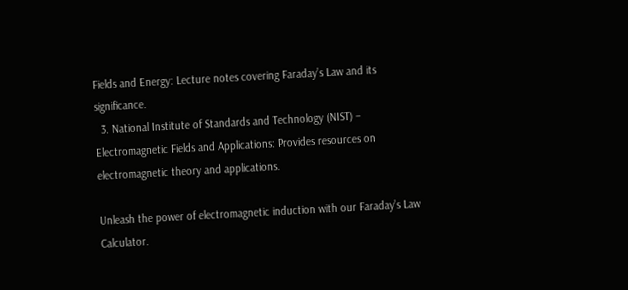Fields and Energy: Lecture notes covering Faraday’s Law and its significance.
  3. National Institute of Standards and Technology (NIST) – Electromagnetic Fields and Applications: Provides resources on electromagnetic theory and applications.

Unleash the power of electromagnetic induction with our Faraday’s Law Calculator.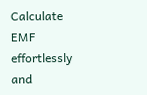Calculate EMF effortlessly and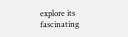explore its fascinating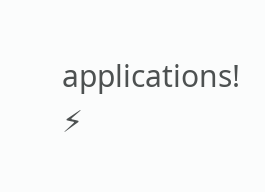applications! ⚡